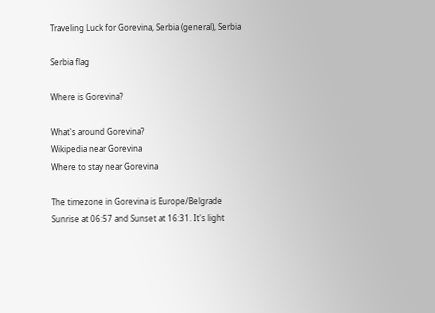Traveling Luck for Gorevina, Serbia (general), Serbia

Serbia flag

Where is Gorevina?

What's around Gorevina?
Wikipedia near Gorevina
Where to stay near Gorevina

The timezone in Gorevina is Europe/Belgrade
Sunrise at 06:57 and Sunset at 16:31. It's light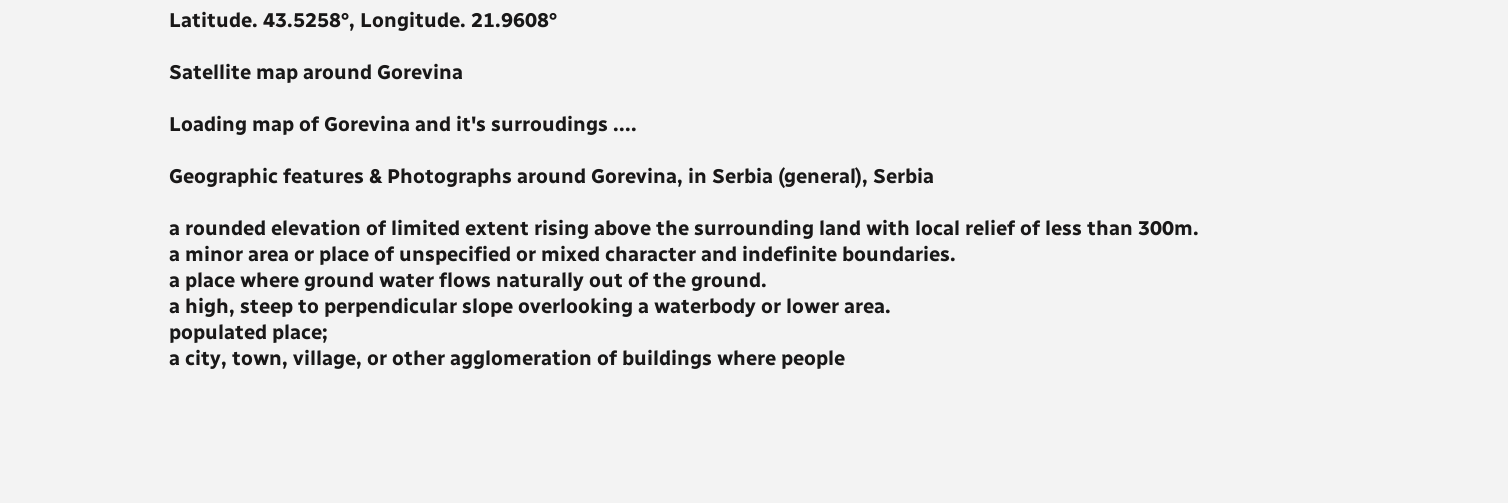Latitude. 43.5258°, Longitude. 21.9608°

Satellite map around Gorevina

Loading map of Gorevina and it's surroudings ....

Geographic features & Photographs around Gorevina, in Serbia (general), Serbia

a rounded elevation of limited extent rising above the surrounding land with local relief of less than 300m.
a minor area or place of unspecified or mixed character and indefinite boundaries.
a place where ground water flows naturally out of the ground.
a high, steep to perpendicular slope overlooking a waterbody or lower area.
populated place;
a city, town, village, or other agglomeration of buildings where people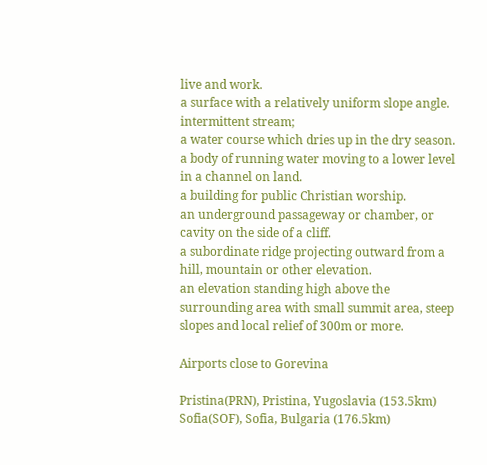live and work.
a surface with a relatively uniform slope angle.
intermittent stream;
a water course which dries up in the dry season.
a body of running water moving to a lower level in a channel on land.
a building for public Christian worship.
an underground passageway or chamber, or cavity on the side of a cliff.
a subordinate ridge projecting outward from a hill, mountain or other elevation.
an elevation standing high above the surrounding area with small summit area, steep slopes and local relief of 300m or more.

Airports close to Gorevina

Pristina(PRN), Pristina, Yugoslavia (153.5km)
Sofia(SOF), Sofia, Bulgaria (176.5km)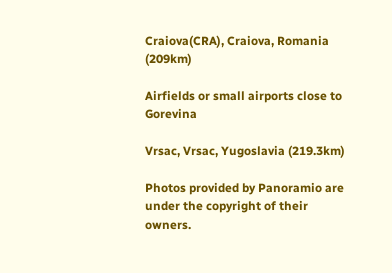Craiova(CRA), Craiova, Romania (209km)

Airfields or small airports close to Gorevina

Vrsac, Vrsac, Yugoslavia (219.3km)

Photos provided by Panoramio are under the copyright of their owners.